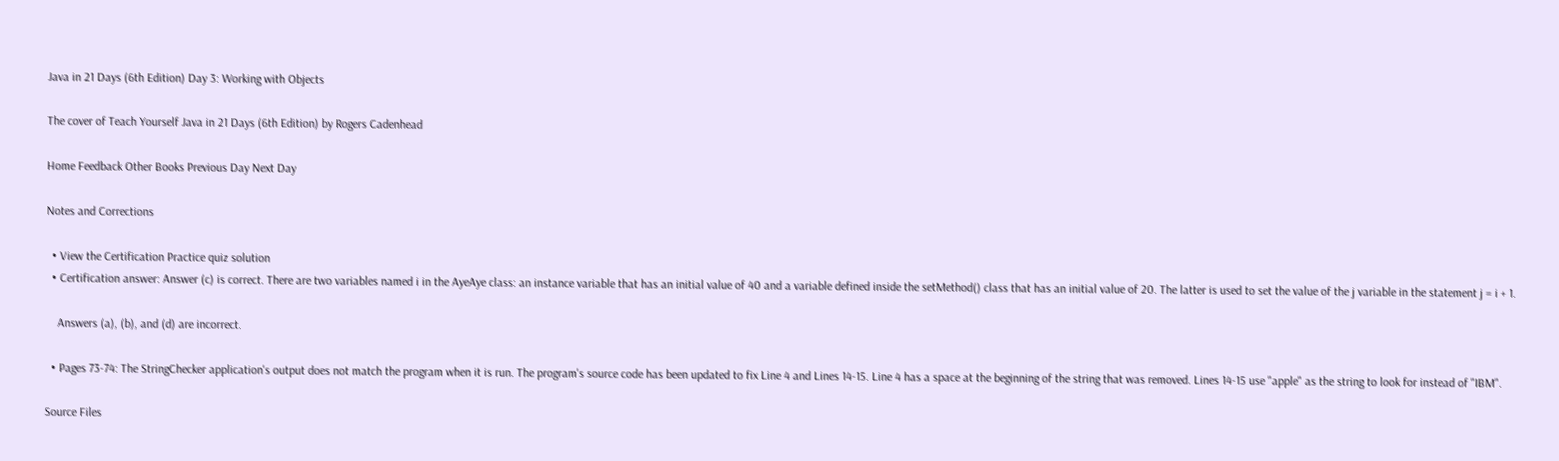Java in 21 Days (6th Edition) Day 3: Working with Objects

The cover of Teach Yourself Java in 21 Days (6th Edition) by Rogers Cadenhead

Home Feedback Other Books Previous Day Next Day

Notes and Corrections

  • View the Certification Practice quiz solution
  • Certification answer: Answer (c) is correct. There are two variables named i in the AyeAye class: an instance variable that has an initial value of 40 and a variable defined inside the setMethod() class that has an initial value of 20. The latter is used to set the value of the j variable in the statement j = i + 1.

    Answers (a), (b), and (d) are incorrect.

  • Pages 73-74: The StringChecker application's output does not match the program when it is run. The program's source code has been updated to fix Line 4 and Lines 14-15. Line 4 has a space at the beginning of the string that was removed. Lines 14-15 use "apple" as the string to look for instead of "IBM".

Source Files